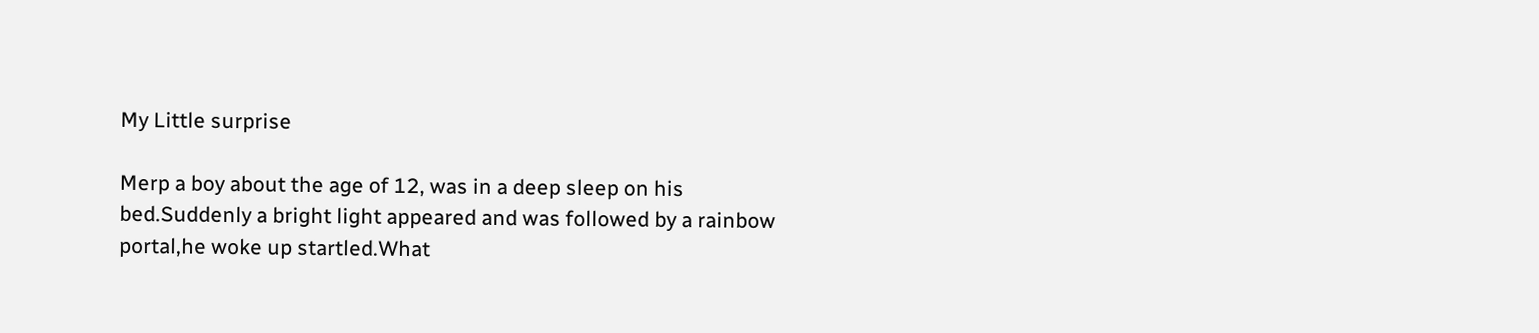My Little surprise

Merp a boy about the age of 12, was in a deep sleep on his bed.Suddenly a bright light appeared and was followed by a rainbow portal,he woke up startled.What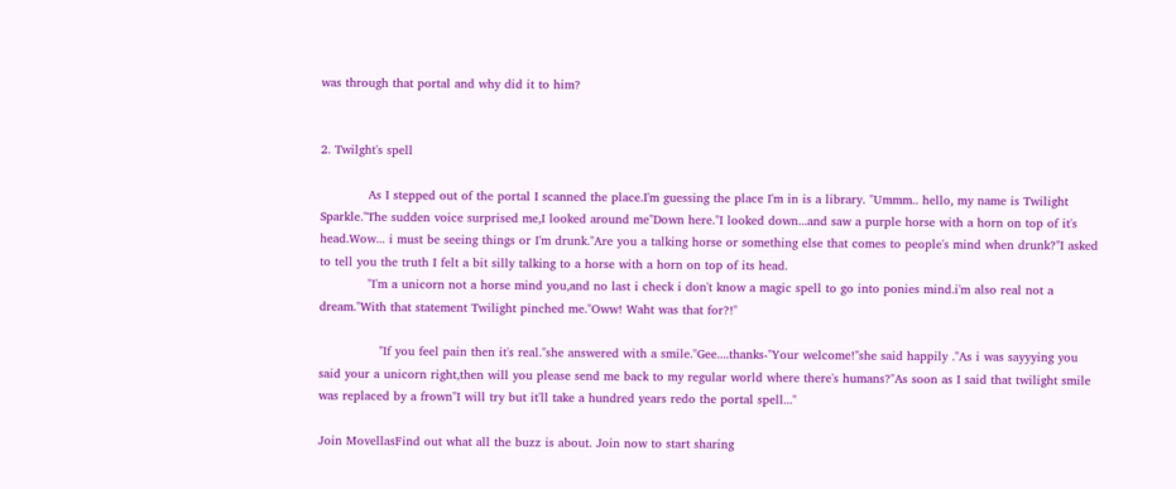was through that portal and why did it to him?


2. Twilght's spell

            As I stepped out of the portal I scanned the place.I'm guessing the place I'm in is a library. "Ummm.. hello, my name is Twilight Sparkle."The sudden voice surprised me,I looked around me"Down here."I looked down...and saw a purple horse with a horn on top of it's head.Wow... i must be seeing things or I'm drunk."Are you a talking horse or something else that comes to people's mind when drunk?"I asked to tell you the truth I felt a bit silly talking to a horse with a horn on top of its head.
            "I'm a unicorn not a horse mind you,and no last i check i don't know a magic spell to go into ponies mind.i'm also real not a dream."With that statement Twilight pinched me."Oww! Waht was that for?!"

               "If you feel pain then it's real."she answered with a smile."Gee....thanks-"Your welcome!"she said happily ."As i was sayyying you said your a unicorn right,then will you please send me back to my regular world where there's humans?"As soon as I said that twilight smile was replaced by a frown"I will try but it'll take a hundred years redo the portal spell..."

Join MovellasFind out what all the buzz is about. Join now to start sharing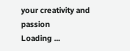your creativity and passion
Loading ...